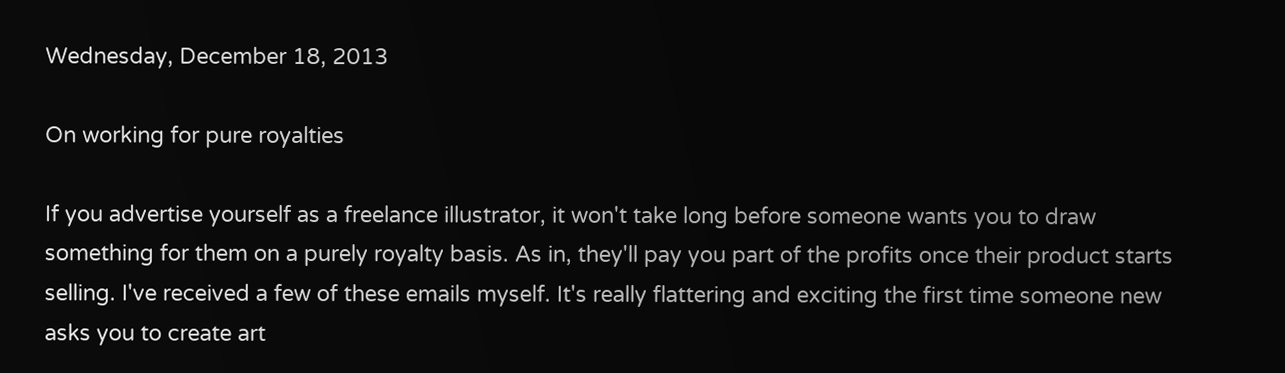Wednesday, December 18, 2013

On working for pure royalties

If you advertise yourself as a freelance illustrator, it won't take long before someone wants you to draw something for them on a purely royalty basis. As in, they'll pay you part of the profits once their product starts selling. I've received a few of these emails myself. It's really flattering and exciting the first time someone new asks you to create art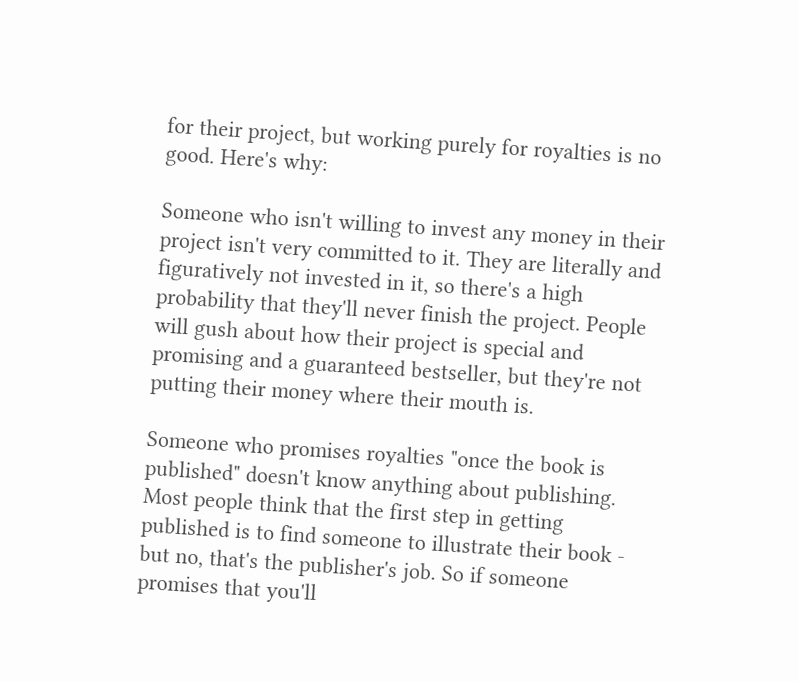for their project, but working purely for royalties is no good. Here's why:

Someone who isn't willing to invest any money in their project isn't very committed to it. They are literally and figuratively not invested in it, so there's a high probability that they'll never finish the project. People will gush about how their project is special and promising and a guaranteed bestseller, but they're not putting their money where their mouth is.

Someone who promises royalties "once the book is published" doesn't know anything about publishing. Most people think that the first step in getting published is to find someone to illustrate their book - but no, that's the publisher's job. So if someone promises that you'll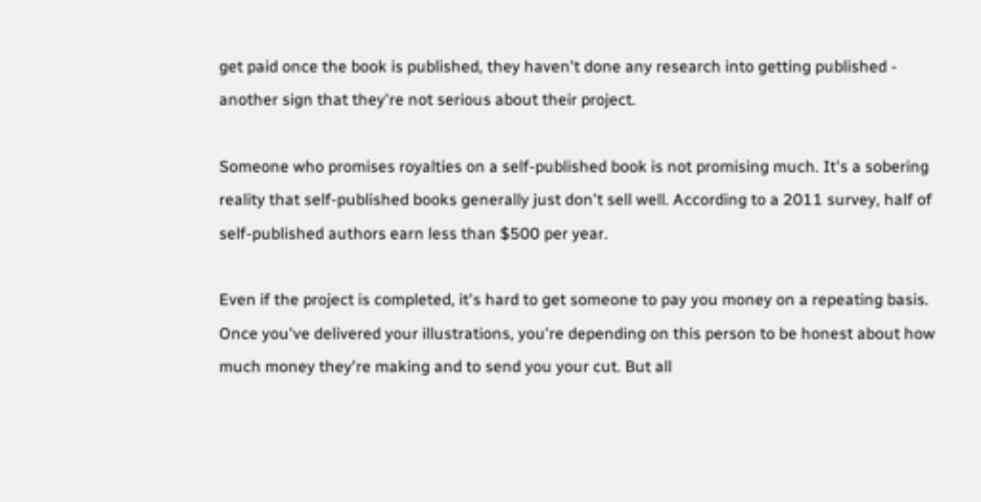get paid once the book is published, they haven't done any research into getting published - another sign that they're not serious about their project.

Someone who promises royalties on a self-published book is not promising much. It's a sobering reality that self-published books generally just don't sell well. According to a 2011 survey, half of self-published authors earn less than $500 per year.

Even if the project is completed, it's hard to get someone to pay you money on a repeating basis. Once you've delivered your illustrations, you're depending on this person to be honest about how much money they're making and to send you your cut. But all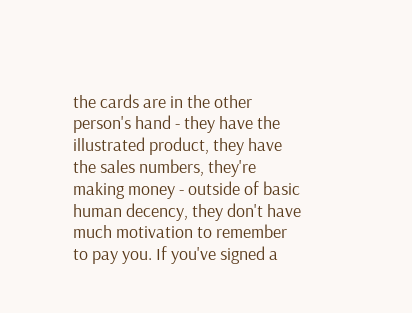the cards are in the other person's hand - they have the illustrated product, they have the sales numbers, they're making money - outside of basic human decency, they don't have much motivation to remember to pay you. If you've signed a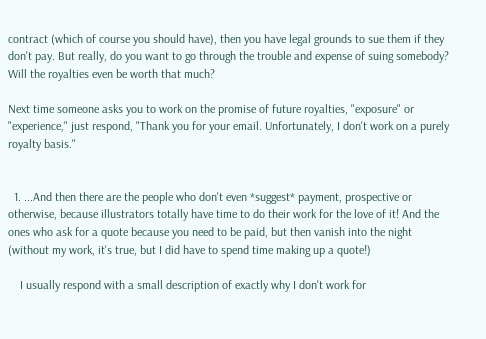contract (which of course you should have), then you have legal grounds to sue them if they don't pay. But really, do you want to go through the trouble and expense of suing somebody? Will the royalties even be worth that much?

Next time someone asks you to work on the promise of future royalties, "exposure" or "experience," just respond, "Thank you for your email. Unfortunately, I don't work on a purely royalty basis."


  1. ...And then there are the people who don't even *suggest* payment, prospective or otherwise, because illustrators totally have time to do their work for the love of it! And the ones who ask for a quote because you need to be paid, but then vanish into the night (without my work, it's true, but I did have to spend time making up a quote!)

    I usually respond with a small description of exactly why I don't work for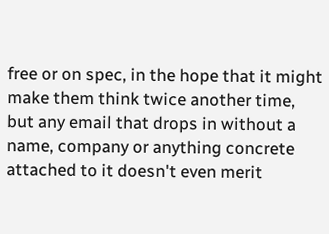free or on spec, in the hope that it might make them think twice another time, but any email that drops in without a name, company or anything concrete attached to it doesn't even merit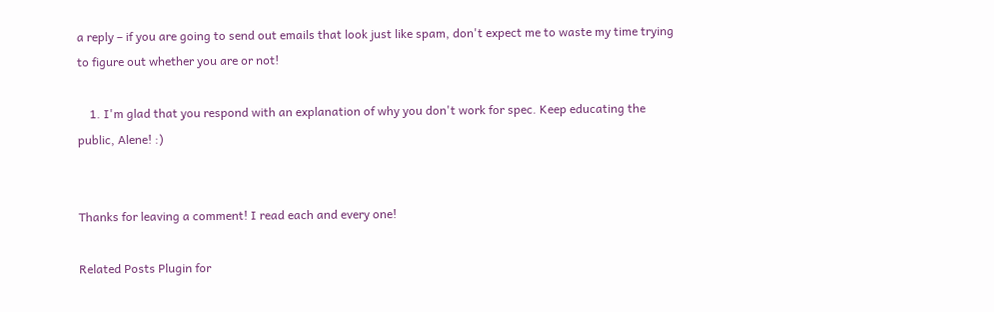a reply – if you are going to send out emails that look just like spam, don't expect me to waste my time trying to figure out whether you are or not!

    1. I'm glad that you respond with an explanation of why you don't work for spec. Keep educating the public, Alene! :)


Thanks for leaving a comment! I read each and every one!

Related Posts Plugin for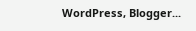WordPress, Blogger...